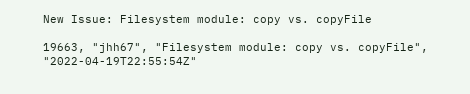New Issue: Filesystem module: copy vs. copyFile

19663, "jhh67", "Filesystem module: copy vs. copyFile", "2022-04-19T22:55:54Z"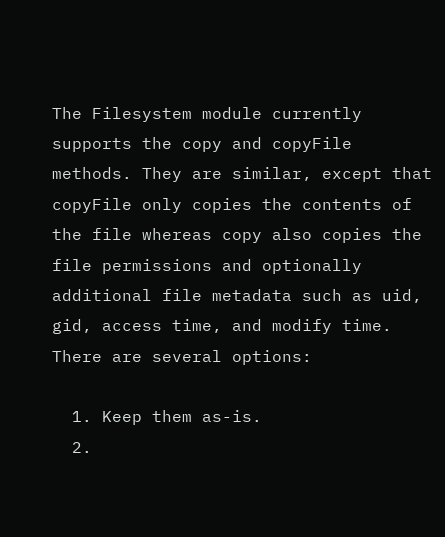The Filesystem module currently supports the copy and copyFile methods. They are similar, except that copyFile only copies the contents of the file whereas copy also copies the file permissions and optionally additional file metadata such as uid, gid, access time, and modify time. There are several options:

  1. Keep them as-is.
  2.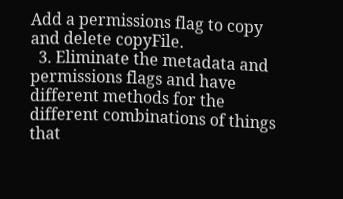Add a permissions flag to copy and delete copyFile.
  3. Eliminate the metadata and permissions flags and have different methods for the different combinations of things that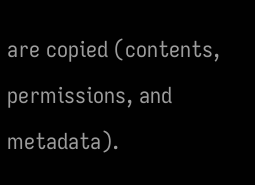are copied (contents, permissions, and metadata).